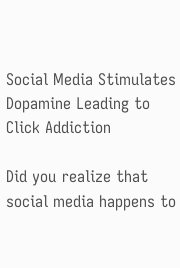Social Media Stimulates Dopamine Leading to Click Addiction

Did you realize that social media happens to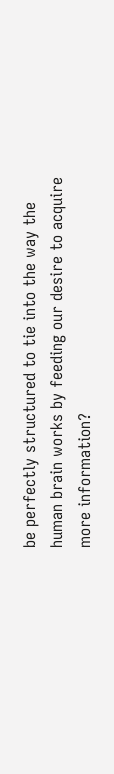be perfectly structured to tie into the way the human brain works by feeding our desire to acquire more information?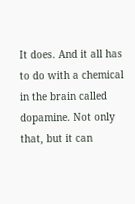It does. And it all has to do with a chemical in the brain called dopamine. Not only that, but it can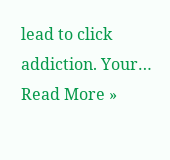lead to click addiction. Your… Read More »